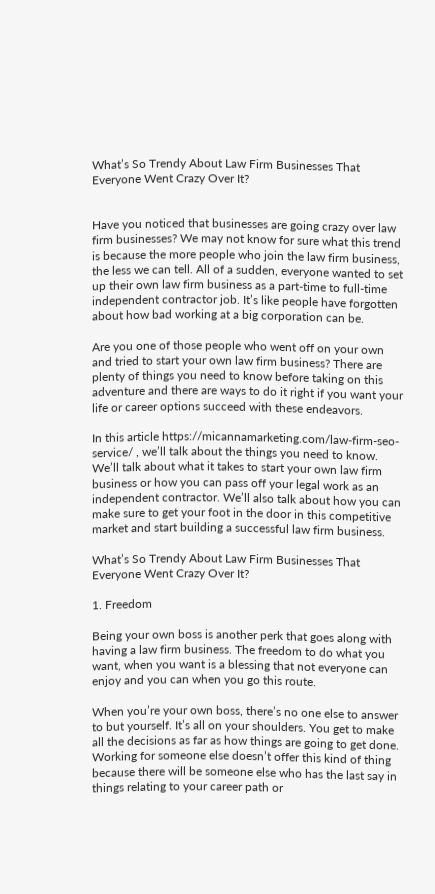What’s So Trendy About Law Firm Businesses That Everyone Went Crazy Over It?


Have you noticed that businesses are going crazy over law firm businesses? We may not know for sure what this trend is because the more people who join the law firm business, the less we can tell. All of a sudden, everyone wanted to set up their own law firm business as a part-time to full-time independent contractor job. It’s like people have forgotten about how bad working at a big corporation can be.

Are you one of those people who went off on your own and tried to start your own law firm business? There are plenty of things you need to know before taking on this adventure and there are ways to do it right if you want your life or career options succeed with these endeavors.

In this article https://micannamarketing.com/law-firm-seo-service/ , we’ll talk about the things you need to know. We’ll talk about what it takes to start your own law firm business or how you can pass off your legal work as an independent contractor. We’ll also talk about how you can make sure to get your foot in the door in this competitive market and start building a successful law firm business.

What’s So Trendy About Law Firm Businesses That Everyone Went Crazy Over It?

1. Freedom

Being your own boss is another perk that goes along with having a law firm business. The freedom to do what you want, when you want is a blessing that not everyone can enjoy and you can when you go this route.

When you’re your own boss, there’s no one else to answer to but yourself. It’s all on your shoulders. You get to make all the decisions as far as how things are going to get done. Working for someone else doesn’t offer this kind of thing because there will be someone else who has the last say in things relating to your career path or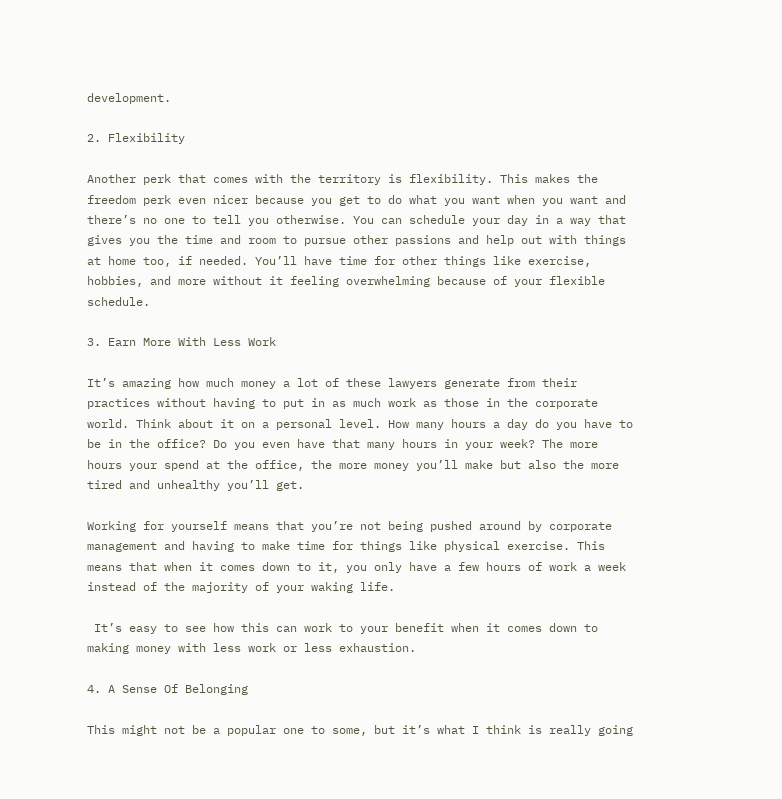development.

2. Flexibility

Another perk that comes with the territory is flexibility. This makes the freedom perk even nicer because you get to do what you want when you want and there’s no one to tell you otherwise. You can schedule your day in a way that gives you the time and room to pursue other passions and help out with things at home too, if needed. You’ll have time for other things like exercise, hobbies, and more without it feeling overwhelming because of your flexible schedule.

3. Earn More With Less Work

It’s amazing how much money a lot of these lawyers generate from their practices without having to put in as much work as those in the corporate world. Think about it on a personal level. How many hours a day do you have to be in the office? Do you even have that many hours in your week? The more hours your spend at the office, the more money you’ll make but also the more tired and unhealthy you’ll get.

Working for yourself means that you’re not being pushed around by corporate management and having to make time for things like physical exercise. This means that when it comes down to it, you only have a few hours of work a week instead of the majority of your waking life.

 It’s easy to see how this can work to your benefit when it comes down to making money with less work or less exhaustion.

4. A Sense Of Belonging

This might not be a popular one to some, but it’s what I think is really going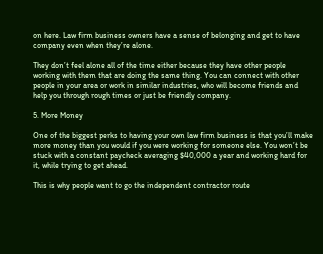on here. Law firm business owners have a sense of belonging and get to have company even when they’re alone.

They don’t feel alone all of the time either because they have other people working with them that are doing the same thing. You can connect with other people in your area or work in similar industries, who will become friends and help you through rough times or just be friendly company.

5. More Money

One of the biggest perks to having your own law firm business is that you’ll make more money than you would if you were working for someone else. You won’t be stuck with a constant paycheck averaging $40,000 a year and working hard for it, while trying to get ahead.

This is why people want to go the independent contractor route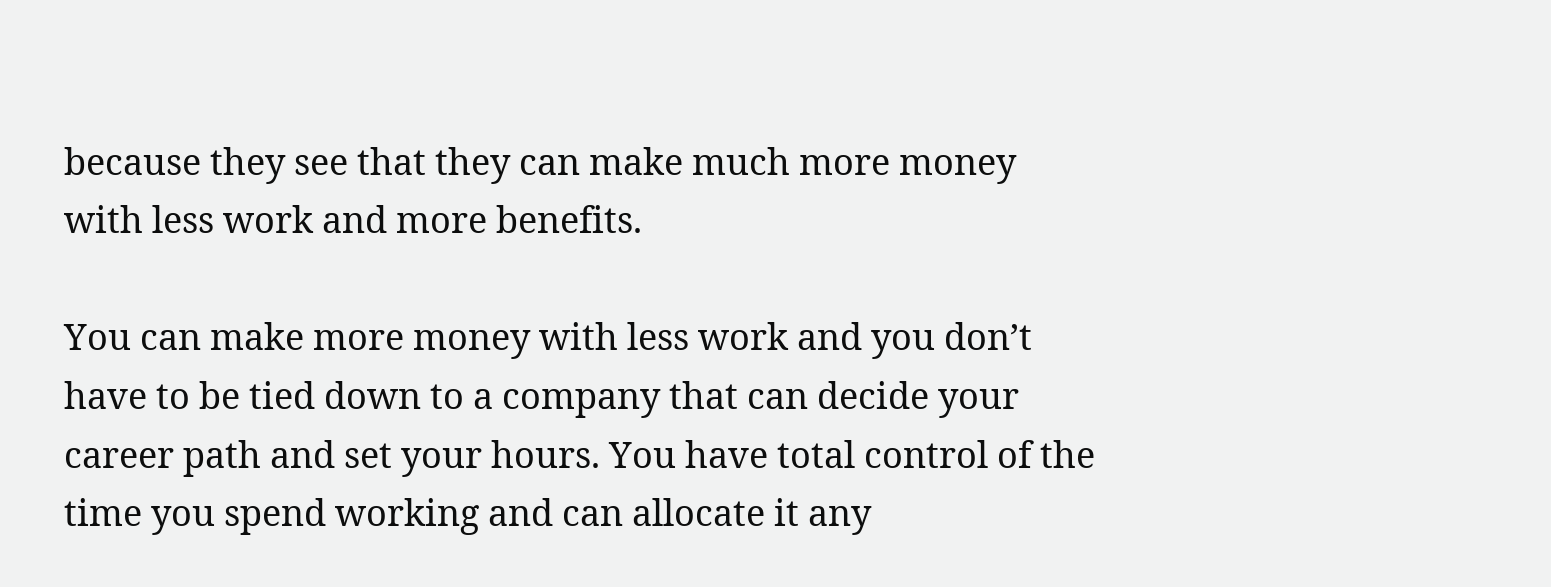because they see that they can make much more money with less work and more benefits.

You can make more money with less work and you don’t have to be tied down to a company that can decide your career path and set your hours. You have total control of the time you spend working and can allocate it any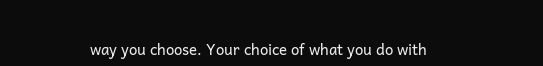way you choose. Your choice of what you do with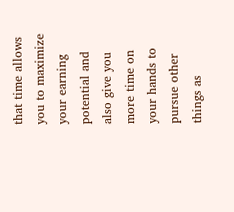that time allows you to maximize your earning potential and also give you more time on your hands to pursue other things as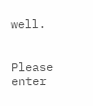well.


Please enter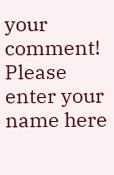your comment!
Please enter your name here